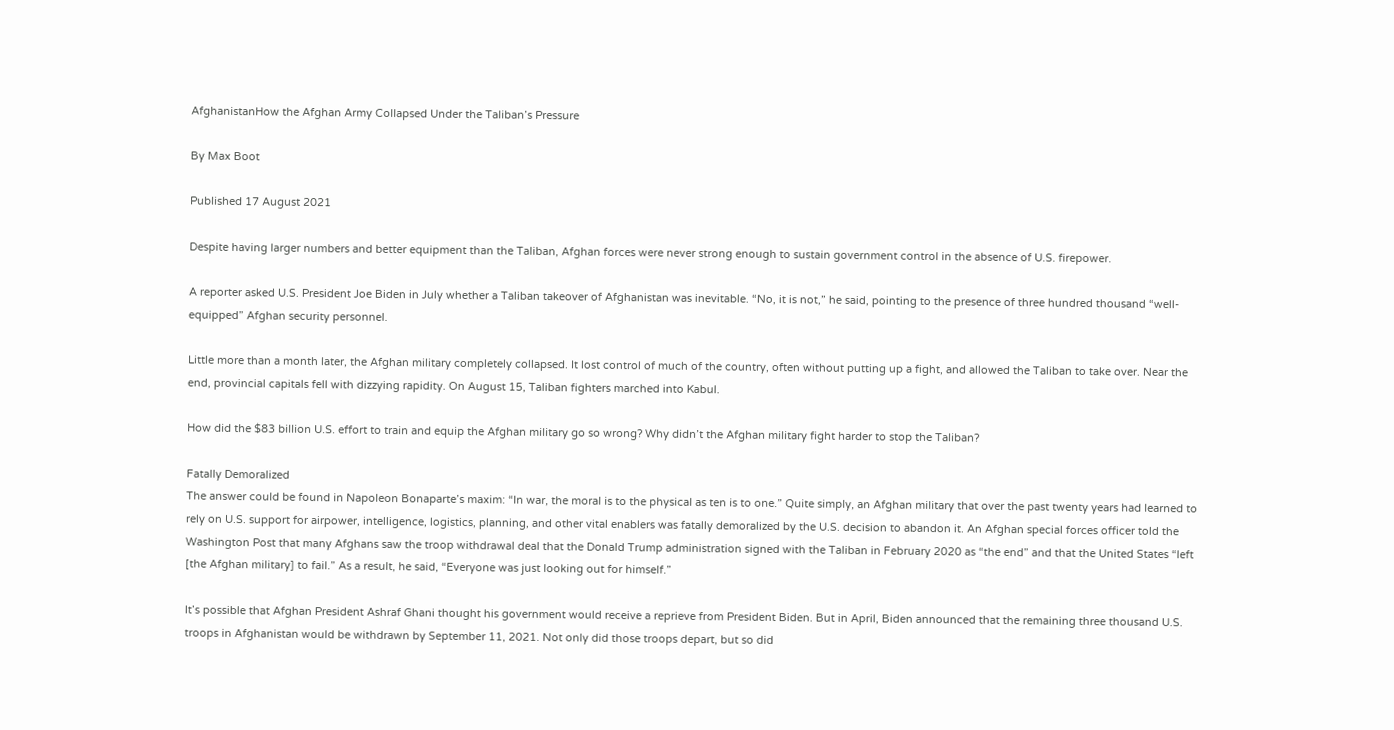AfghanistanHow the Afghan Army Collapsed Under the Taliban’s Pressure

By Max Boot

Published 17 August 2021

Despite having larger numbers and better equipment than the Taliban, Afghan forces were never strong enough to sustain government control in the absence of U.S. firepower.

A reporter asked U.S. President Joe Biden in July whether a Taliban takeover of Afghanistan was inevitable. “No, it is not,” he said, pointing to the presence of three hundred thousand “well-equipped” Afghan security personnel.

Little more than a month later, the Afghan military completely collapsed. It lost control of much of the country, often without putting up a fight, and allowed the Taliban to take over. Near the end, provincial capitals fell with dizzying rapidity. On August 15, Taliban fighters marched into Kabul.

How did the $83 billion U.S. effort to train and equip the Afghan military go so wrong? Why didn’t the Afghan military fight harder to stop the Taliban?

Fatally Demoralized
The answer could be found in Napoleon Bonaparte’s maxim: “In war, the moral is to the physical as ten is to one.” Quite simply, an Afghan military that over the past twenty years had learned to rely on U.S. support for airpower, intelligence, logistics, planning, and other vital enablers was fatally demoralized by the U.S. decision to abandon it. An Afghan special forces officer told the Washington Post that many Afghans saw the troop withdrawal deal that the Donald Trump administration signed with the Taliban in February 2020 as “the end” and that the United States “left [the Afghan military] to fail.” As a result, he said, “Everyone was just looking out for himself.”

It’s possible that Afghan President Ashraf Ghani thought his government would receive a reprieve from President Biden. But in April, Biden announced that the remaining three thousand U.S. troops in Afghanistan would be withdrawn by September 11, 2021. Not only did those troops depart, but so did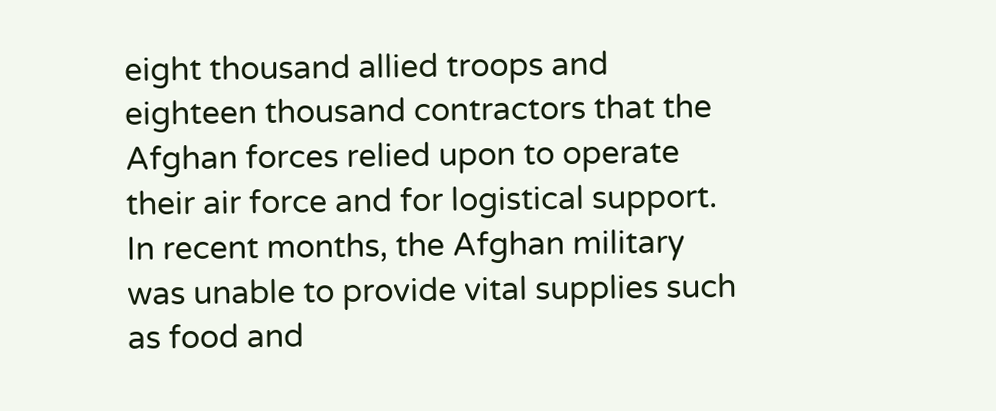eight thousand allied troops and eighteen thousand contractors that the Afghan forces relied upon to operate their air force and for logistical support. In recent months, the Afghan military was unable to provide vital supplies such as food and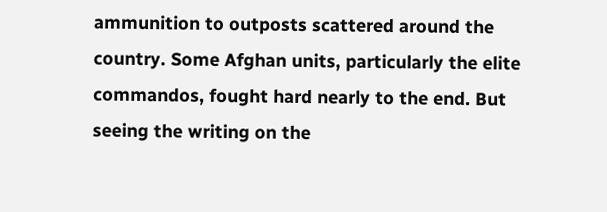ammunition to outposts scattered around the country. Some Afghan units, particularly the elite commandos, fought hard nearly to the end. But seeing the writing on the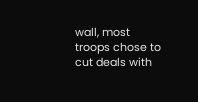wall, most troops chose to cut deals with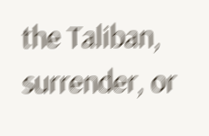the Taliban, surrender, or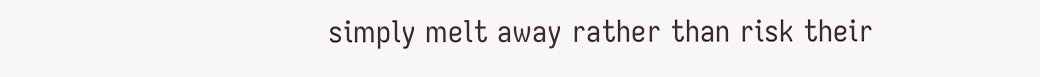simply melt away rather than risk their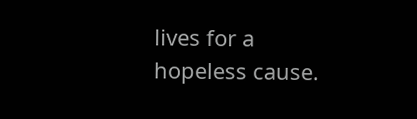lives for a hopeless cause.